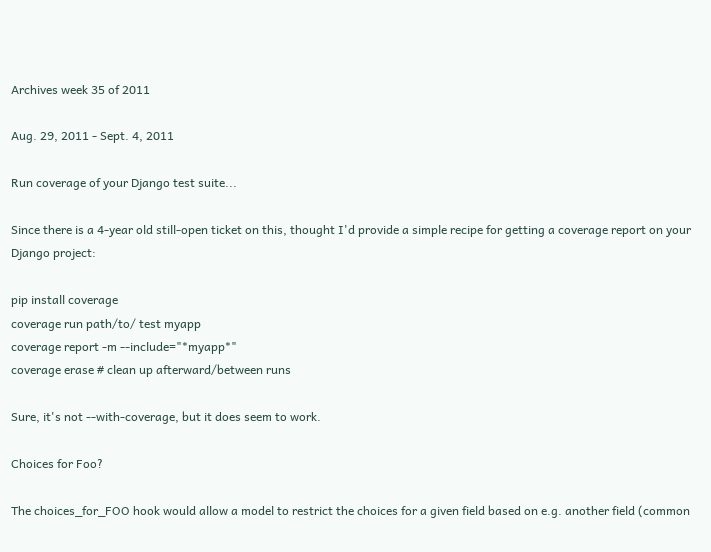Archives week 35 of 2011

Aug. 29, 2011 - Sept. 4, 2011

Run coverage of your Django test suite...

Since there is a 4-year old still-open ticket on this, thought I'd provide a simple recipe for getting a coverage report on your Django project:

pip install coverage
coverage run path/to/ test myapp
coverage report -m --include="*myapp*"
coverage erase # clean up afterward/between runs

Sure, it's not --with-coverage, but it does seem to work.

Choices for Foo?

The choices_for_FOO hook would allow a model to restrict the choices for a given field based on e.g. another field (common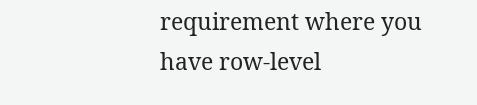requirement where you have row-level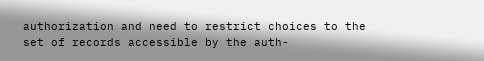authorization and need to restrict choices to the set of records accessible by the auth-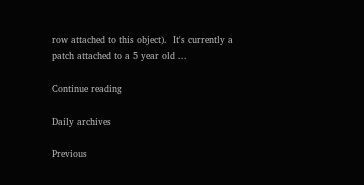row attached to this object).  It's currently a patch attached to a 5 year old ...

Continue reading

Daily archives

Previous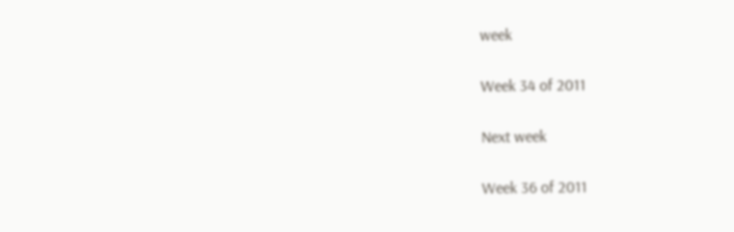week

Week 34 of 2011

Next week

Week 36 of 2011